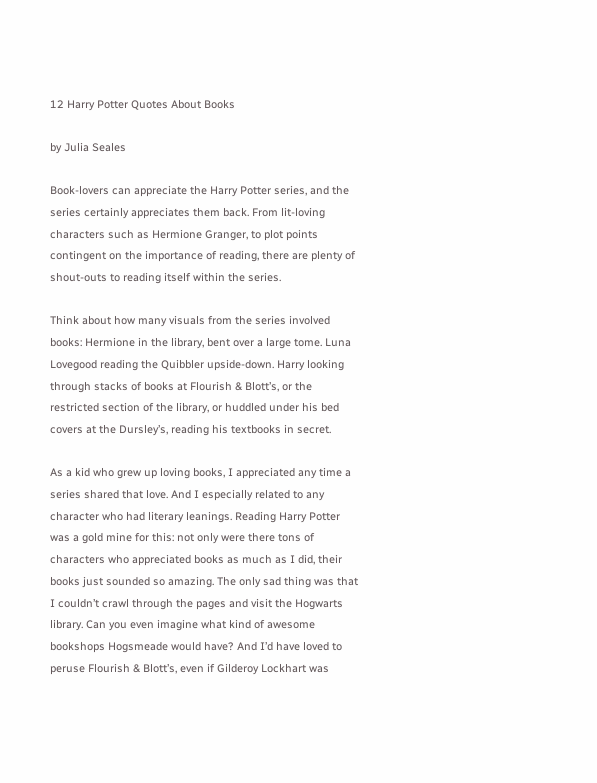12 Harry Potter Quotes About Books

by Julia Seales

Book-lovers can appreciate the Harry Potter series, and the series certainly appreciates them back. From lit-loving characters such as Hermione Granger, to plot points contingent on the importance of reading, there are plenty of shout-outs to reading itself within the series.

Think about how many visuals from the series involved books: Hermione in the library, bent over a large tome. Luna Lovegood reading the Quibbler upside-down. Harry looking through stacks of books at Flourish & Blott’s, or the restricted section of the library, or huddled under his bed covers at the Dursley’s, reading his textbooks in secret.

As a kid who grew up loving books, I appreciated any time a series shared that love. And I especially related to any character who had literary leanings. Reading Harry Potter was a gold mine for this: not only were there tons of characters who appreciated books as much as I did, their books just sounded so amazing. The only sad thing was that I couldn’t crawl through the pages and visit the Hogwarts library. Can you even imagine what kind of awesome bookshops Hogsmeade would have? And I’d have loved to peruse Flourish & Blott’s, even if Gilderoy Lockhart was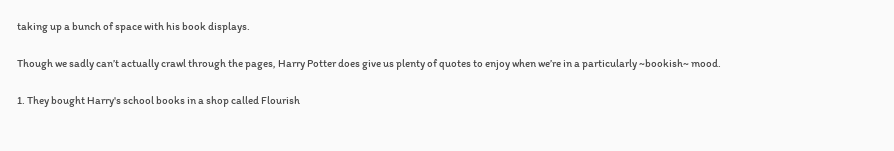taking up a bunch of space with his book displays.

Though we sadly can’t actually crawl through the pages, Harry Potter does give us plenty of quotes to enjoy when we’re in a particularly ~bookish~ mood.

1. They bought Harry's school books in a shop called Flourish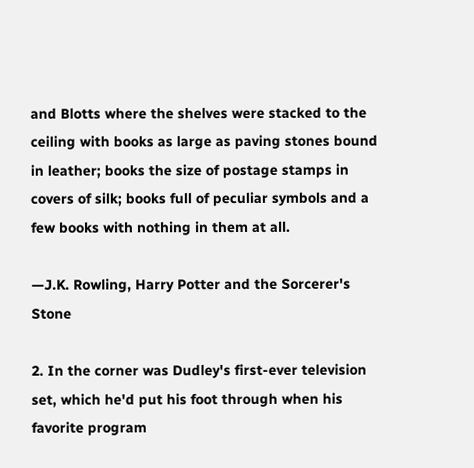and Blotts where the shelves were stacked to the ceiling with books as large as paving stones bound in leather; books the size of postage stamps in covers of silk; books full of peculiar symbols and a few books with nothing in them at all.

—J.K. Rowling, Harry Potter and the Sorcerer's Stone

2. In the corner was Dudley's first-ever television set, which he'd put his foot through when his favorite program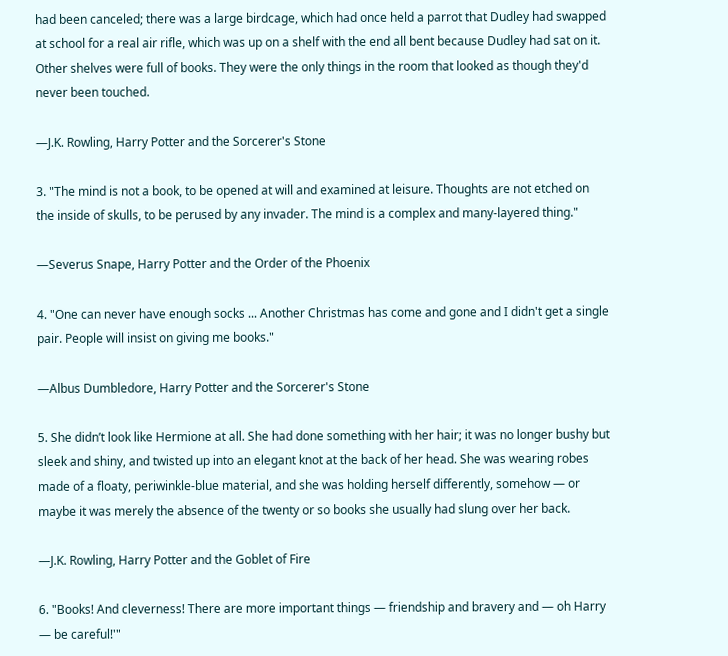had been canceled; there was a large birdcage, which had once held a parrot that Dudley had swapped at school for a real air rifle, which was up on a shelf with the end all bent because Dudley had sat on it. Other shelves were full of books. They were the only things in the room that looked as though they'd never been touched.

—J.K. Rowling, Harry Potter and the Sorcerer's Stone

3. "The mind is not a book, to be opened at will and examined at leisure. Thoughts are not etched on the inside of skulls, to be perused by any invader. The mind is a complex and many-layered thing."

—Severus Snape, Harry Potter and the Order of the Phoenix

4. "One can never have enough socks ... Another Christmas has come and gone and I didn't get a single pair. People will insist on giving me books."

—Albus Dumbledore, Harry Potter and the Sorcerer's Stone

5. She didn’t look like Hermione at all. She had done something with her hair; it was no longer bushy but sleek and shiny, and twisted up into an elegant knot at the back of her head. She was wearing robes made of a floaty, periwinkle-blue material, and she was holding herself differently, somehow — or maybe it was merely the absence of the twenty or so books she usually had slung over her back.

—J.K. Rowling, Harry Potter and the Goblet of Fire

6. "Books! And cleverness! There are more important things — friendship and bravery and — oh Harry — be careful!'"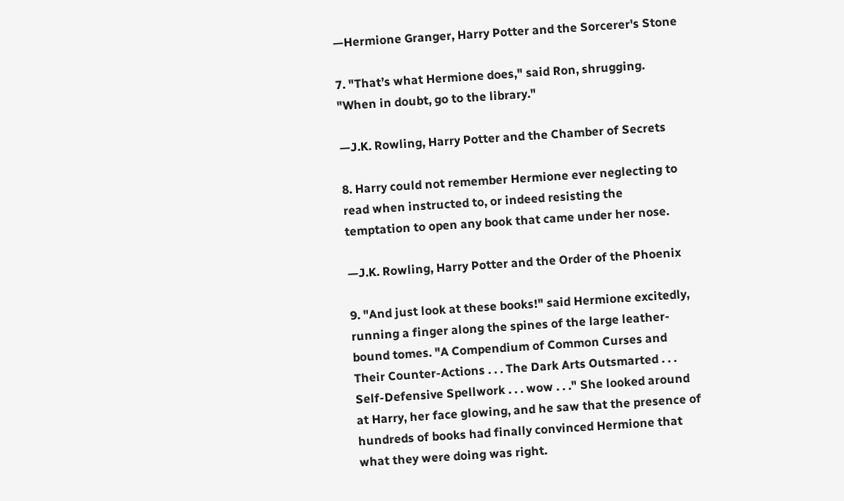—Hermione Granger, Harry Potter and the Sorcerer's Stone

7. "That’s what Hermione does," said Ron, shrugging. "When in doubt, go to the library."

—J.K. Rowling, Harry Potter and the Chamber of Secrets

8. Harry could not remember Hermione ever neglecting to read when instructed to, or indeed resisting the temptation to open any book that came under her nose.

—J.K. Rowling, Harry Potter and the Order of the Phoenix

9. "And just look at these books!" said Hermione excitedly, running a finger along the spines of the large leather-bound tomes. "A Compendium of Common Curses and Their Counter-Actions . . . The Dark Arts Outsmarted . . . Self-Defensive Spellwork . . . wow . . ." She looked around at Harry, her face glowing, and he saw that the presence of hundreds of books had finally convinced Hermione that what they were doing was right.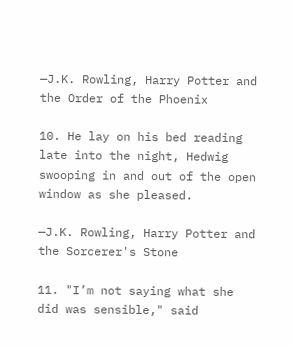—J.K. Rowling, Harry Potter and the Order of the Phoenix

10. He lay on his bed reading late into the night, Hedwig swooping in and out of the open window as she pleased.

—J.K. Rowling, Harry Potter and the Sorcerer's Stone

11. "I’m not saying what she did was sensible," said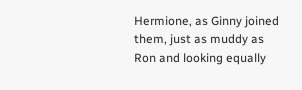Hermione, as Ginny joined them, just as muddy as Ron and looking equally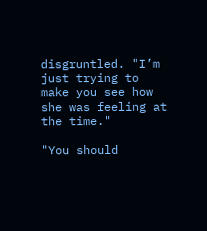disgruntled. "I’m just trying to make you see how she was feeling at the time."

"You should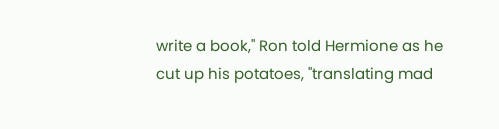write a book," Ron told Hermione as he cut up his potatoes, "translating mad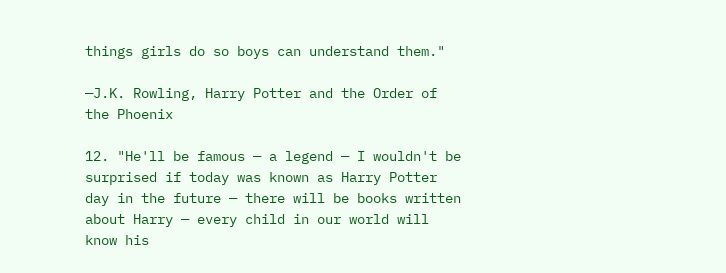things girls do so boys can understand them."

—J.K. Rowling, Harry Potter and the Order of the Phoenix

12. "He'll be famous — a legend — I wouldn't be surprised if today was known as Harry Potter day in the future — there will be books written about Harry — every child in our world will know his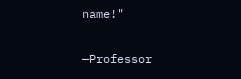name!"

—Professor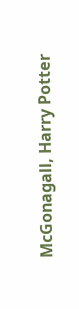McGonagall, Harry Potter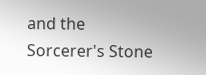and the Sorcerer's Stone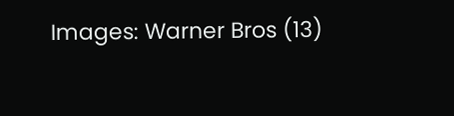Images: Warner Bros (13)